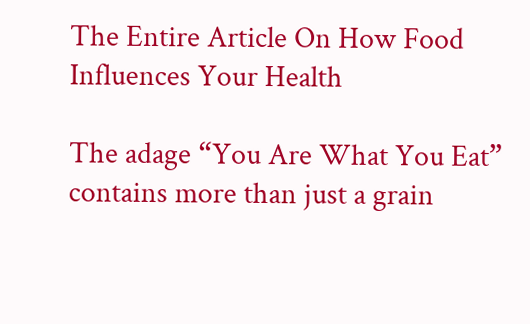The Entire Article On How Food Influences Your Health

The adage “You Are What You Eat” contains more than just a grain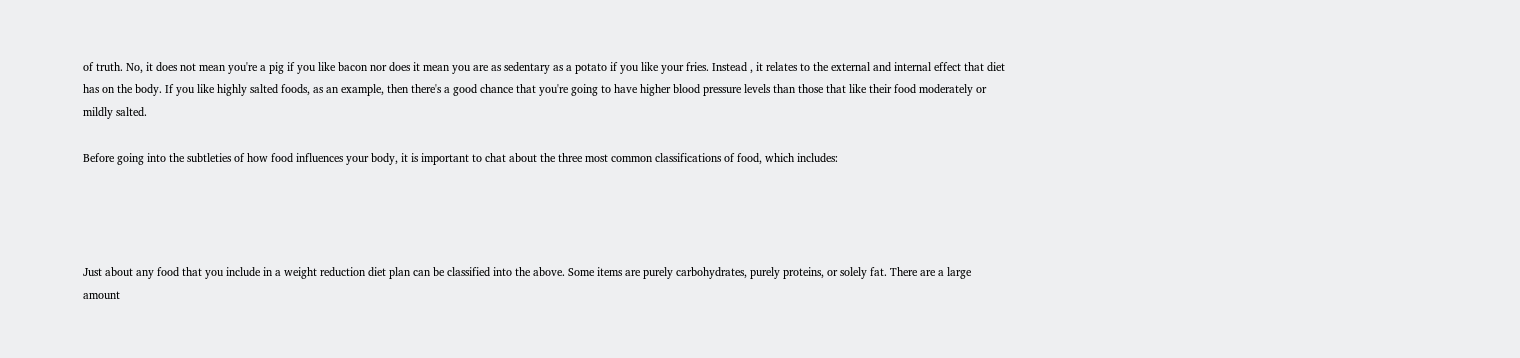of truth. No, it does not mean you're a pig if you like bacon nor does it mean you are as sedentary as a potato if you like your fries. Instead , it relates to the external and internal effect that diet has on the body. If you like highly salted foods, as an example, then there's a good chance that you're going to have higher blood pressure levels than those that like their food moderately or mildly salted.

Before going into the subtleties of how food influences your body, it is important to chat about the three most common classifications of food, which includes:




Just about any food that you include in a weight reduction diet plan can be classified into the above. Some items are purely carbohydrates, purely proteins, or solely fat. There are a large amount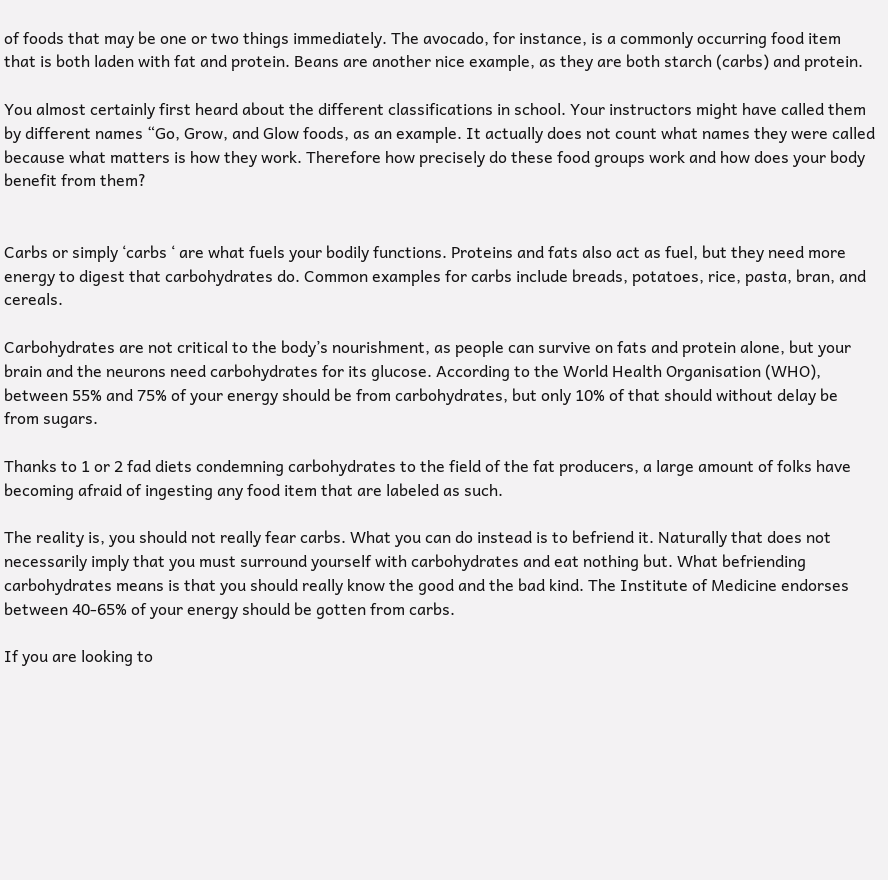of foods that may be one or two things immediately. The avocado, for instance, is a commonly occurring food item that is both laden with fat and protein. Beans are another nice example, as they are both starch (carbs) and protein.

You almost certainly first heard about the different classifications in school. Your instructors might have called them by different names “Go, Grow, and Glow foods, as an example. It actually does not count what names they were called because what matters is how they work. Therefore how precisely do these food groups work and how does your body benefit from them?


Carbs or simply ‘carbs ‘ are what fuels your bodily functions. Proteins and fats also act as fuel, but they need more energy to digest that carbohydrates do. Common examples for carbs include breads, potatoes, rice, pasta, bran, and cereals.

Carbohydrates are not critical to the body’s nourishment, as people can survive on fats and protein alone, but your brain and the neurons need carbohydrates for its glucose. According to the World Health Organisation (WHO), between 55% and 75% of your energy should be from carbohydrates, but only 10% of that should without delay be from sugars.

Thanks to 1 or 2 fad diets condemning carbohydrates to the field of the fat producers, a large amount of folks have becoming afraid of ingesting any food item that are labeled as such.

The reality is, you should not really fear carbs. What you can do instead is to befriend it. Naturally that does not necessarily imply that you must surround yourself with carbohydrates and eat nothing but. What befriending carbohydrates means is that you should really know the good and the bad kind. The Institute of Medicine endorses between 40-65% of your energy should be gotten from carbs.

If you are looking to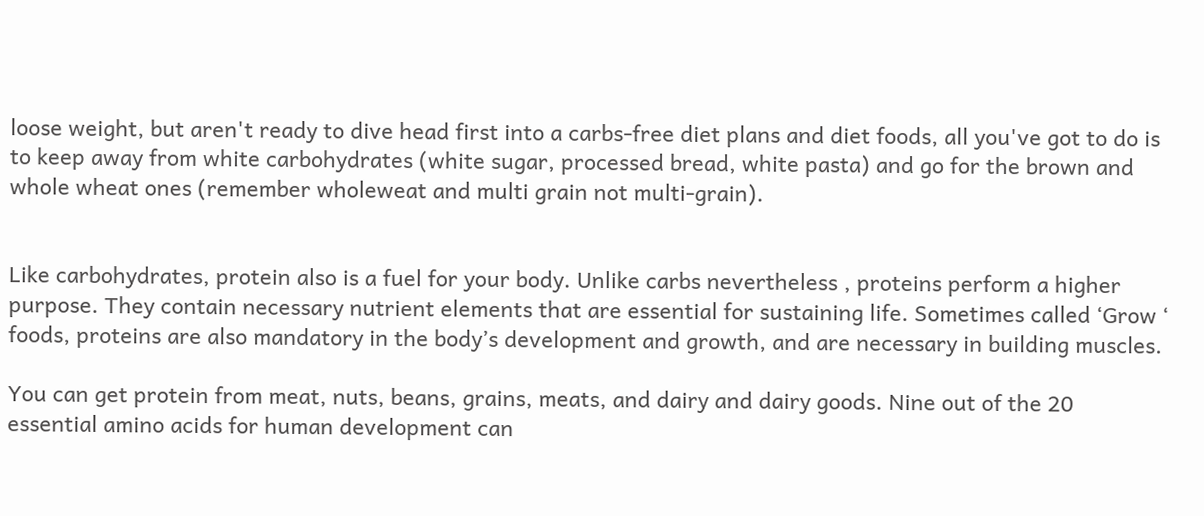loose weight, but aren't ready to dive head first into a carbs-free diet plans and diet foods, all you've got to do is to keep away from white carbohydrates (white sugar, processed bread, white pasta) and go for the brown and whole wheat ones (remember wholeweat and multi grain not multi-grain).


Like carbohydrates, protein also is a fuel for your body. Unlike carbs nevertheless , proteins perform a higher purpose. They contain necessary nutrient elements that are essential for sustaining life. Sometimes called ‘Grow ‘ foods, proteins are also mandatory in the body’s development and growth, and are necessary in building muscles.

You can get protein from meat, nuts, beans, grains, meats, and dairy and dairy goods. Nine out of the 20 essential amino acids for human development can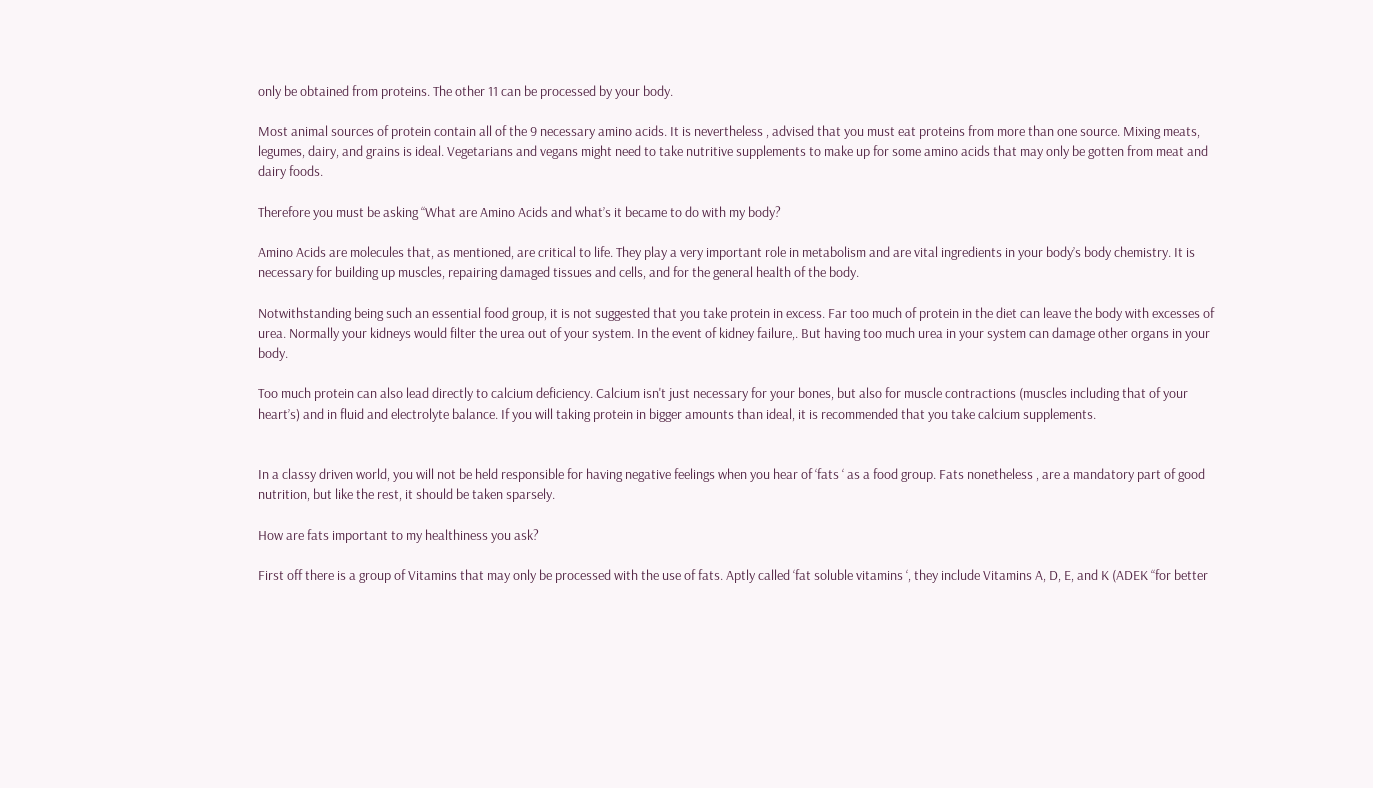only be obtained from proteins. The other 11 can be processed by your body.

Most animal sources of protein contain all of the 9 necessary amino acids. It is nevertheless , advised that you must eat proteins from more than one source. Mixing meats, legumes, dairy, and grains is ideal. Vegetarians and vegans might need to take nutritive supplements to make up for some amino acids that may only be gotten from meat and dairy foods.

Therefore you must be asking “What are Amino Acids and what’s it became to do with my body?

Amino Acids are molecules that, as mentioned, are critical to life. They play a very important role in metabolism and are vital ingredients in your body’s body chemistry. It is necessary for building up muscles, repairing damaged tissues and cells, and for the general health of the body.

Notwithstanding being such an essential food group, it is not suggested that you take protein in excess. Far too much of protein in the diet can leave the body with excesses of urea. Normally your kidneys would filter the urea out of your system. In the event of kidney failure,. But having too much urea in your system can damage other organs in your body.

Too much protein can also lead directly to calcium deficiency. Calcium isn't just necessary for your bones, but also for muscle contractions (muscles including that of your heart’s) and in fluid and electrolyte balance. If you will taking protein in bigger amounts than ideal, it is recommended that you take calcium supplements.


In a classy driven world, you will not be held responsible for having negative feelings when you hear of ‘fats ‘ as a food group. Fats nonetheless , are a mandatory part of good nutrition, but like the rest, it should be taken sparsely.

How are fats important to my healthiness you ask?

First off there is a group of Vitamins that may only be processed with the use of fats. Aptly called ‘fat soluble vitamins ‘, they include Vitamins A, D, E, and K (ADEK “for better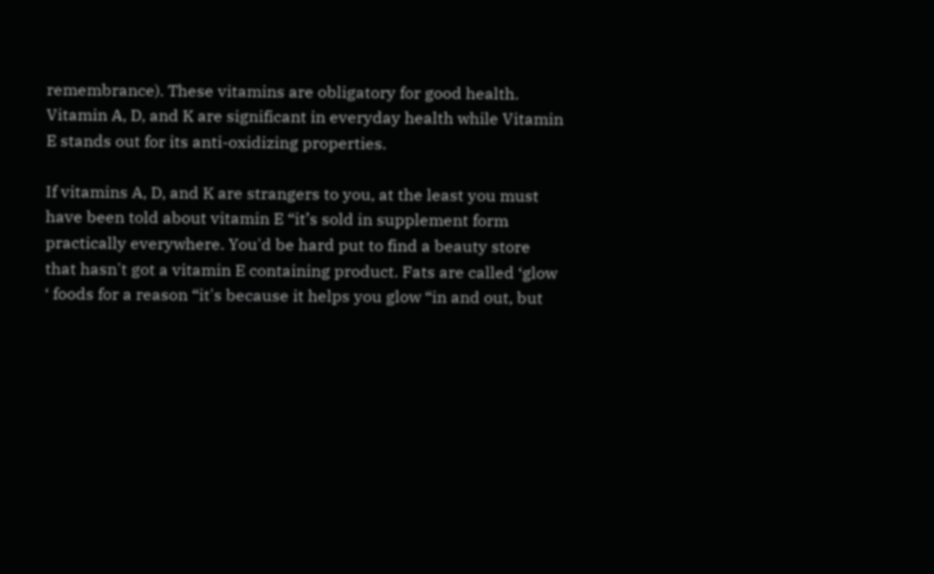remembrance). These vitamins are obligatory for good health. Vitamin A, D, and K are significant in everyday health while Vitamin E stands out for its anti-oxidizing properties.

If vitamins A, D, and K are strangers to you, at the least you must have been told about vitamin E “it’s sold in supplement form practically everywhere. You'd be hard put to find a beauty store that hasn't got a vitamin E containing product. Fats are called ‘glow ‘ foods for a reason “it's because it helps you glow “in and out, but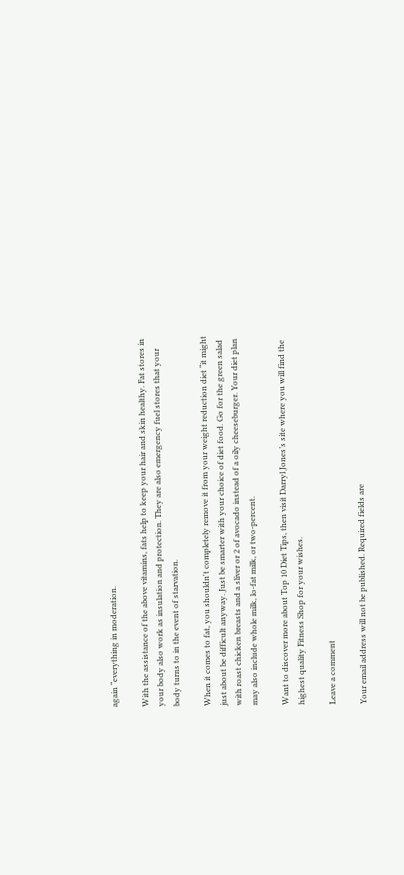again “everything in moderation.

With the assistance of the above vitamins, fats help to keep your hair and skin healthy. Fat stores in your body also work as insulation and protection. They are also emergency fuel stores that your body turns to in the event of starvation.

When it comes to fat, you shouldn't completely remove it from your weight reduction diet “it might just about be difficult anyway. Just be smarter with your choice of diet food. Go for the green salad with roast chicken breasts and a sliver or 2 of avocado instead of a oily cheeseburger. Your diet plan may also include whole milk, lo-fat milk, or two-percent.

Want to discover more about Top 10 Diet Tips, then visit Darryl Jones’s site where you will find the highest quality Fitness Shop for your wishes.

Leave a comment

Your email address will not be published. Required fields are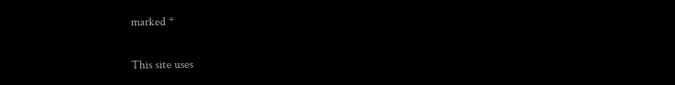marked *

This site uses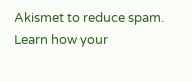Akismet to reduce spam. Learn how your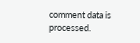comment data is processed.